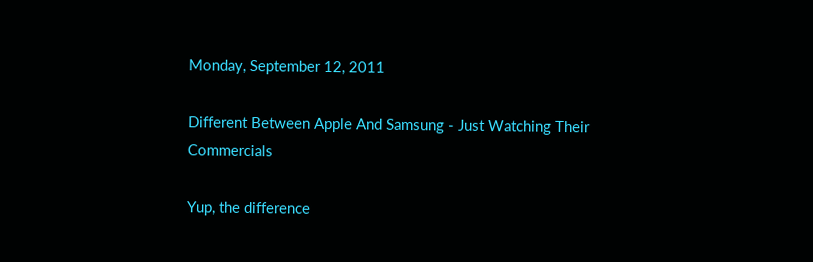Monday, September 12, 2011

Different Between Apple And Samsung - Just Watching Their Commercials

Yup, the difference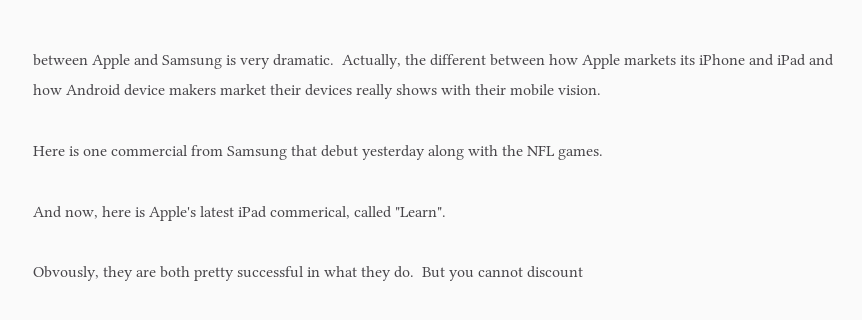between Apple and Samsung is very dramatic.  Actually, the different between how Apple markets its iPhone and iPad and how Android device makers market their devices really shows with their mobile vision.

Here is one commercial from Samsung that debut yesterday along with the NFL games.

And now, here is Apple's latest iPad commerical, called "Learn".

Obvously, they are both pretty successful in what they do.  But you cannot discount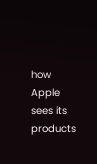how Apple sees its products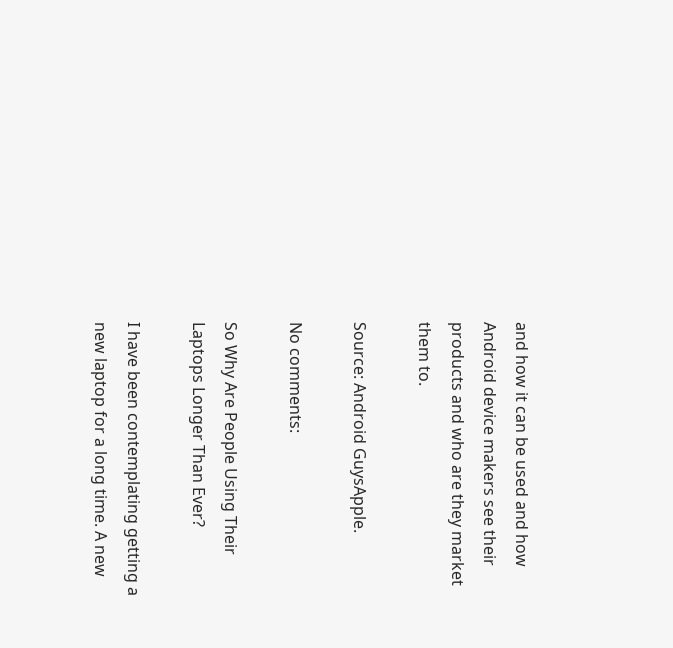and how it can be used and how Android device makers see their products and who are they market them to.

Source: Android GuysApple.

No comments:

So Why Are People Using Their Laptops Longer Than Ever?

I have been contemplating getting a new laptop for a long time. A new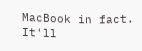MacBook in fact. It'll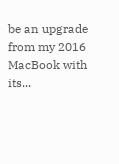be an upgrade from my 2016 MacBook with its...